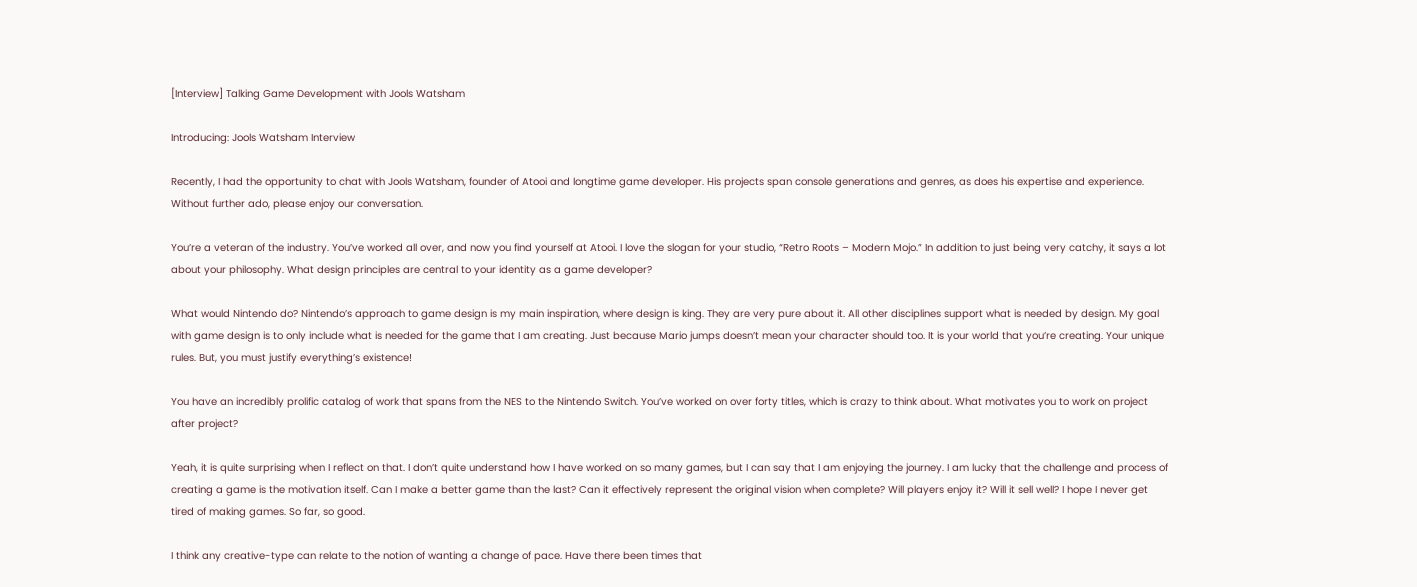[Interview] Talking Game Development with Jools Watsham

Introducing: Jools Watsham Interview

Recently, I had the opportunity to chat with Jools Watsham, founder of Atooi and longtime game developer. His projects span console generations and genres, as does his expertise and experience. Without further ado, please enjoy our conversation.

You’re a veteran of the industry. You’ve worked all over, and now you find yourself at Atooi. I love the slogan for your studio, “Retro Roots – Modern Mojo.” In addition to just being very catchy, it says a lot about your philosophy. What design principles are central to your identity as a game developer?

What would Nintendo do? Nintendo’s approach to game design is my main inspiration, where design is king. They are very pure about it. All other disciplines support what is needed by design. My goal with game design is to only include what is needed for the game that I am creating. Just because Mario jumps doesn’t mean your character should too. It is your world that you’re creating. Your unique rules. But, you must justify everything’s existence!

You have an incredibly prolific catalog of work that spans from the NES to the Nintendo Switch. You’ve worked on over forty titles, which is crazy to think about. What motivates you to work on project after project?

Yeah, it is quite surprising when I reflect on that. I don’t quite understand how I have worked on so many games, but I can say that I am enjoying the journey. I am lucky that the challenge and process of creating a game is the motivation itself. Can I make a better game than the last? Can it effectively represent the original vision when complete? Will players enjoy it? Will it sell well? I hope I never get tired of making games. So far, so good.

I think any creative-type can relate to the notion of wanting a change of pace. Have there been times that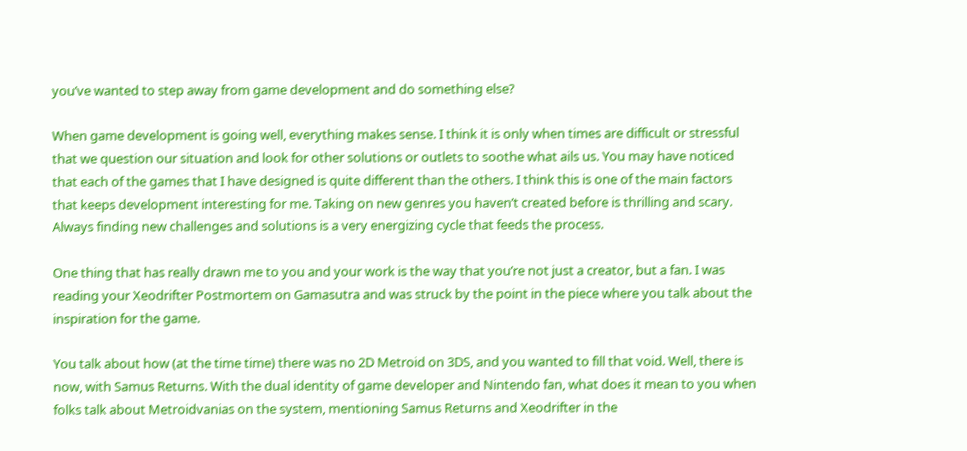you’ve wanted to step away from game development and do something else?

When game development is going well, everything makes sense. I think it is only when times are difficult or stressful that we question our situation and look for other solutions or outlets to soothe what ails us. You may have noticed that each of the games that I have designed is quite different than the others. I think this is one of the main factors that keeps development interesting for me. Taking on new genres you haven’t created before is thrilling and scary. Always finding new challenges and solutions is a very energizing cycle that feeds the process.

One thing that has really drawn me to you and your work is the way that you’re not just a creator, but a fan. I was reading your Xeodrifter Postmortem on Gamasutra and was struck by the point in the piece where you talk about the inspiration for the game.

You talk about how (at the time time) there was no 2D Metroid on 3DS, and you wanted to fill that void. Well, there is now, with Samus Returns. With the dual identity of game developer and Nintendo fan, what does it mean to you when folks talk about Metroidvanias on the system, mentioning Samus Returns and Xeodrifter in the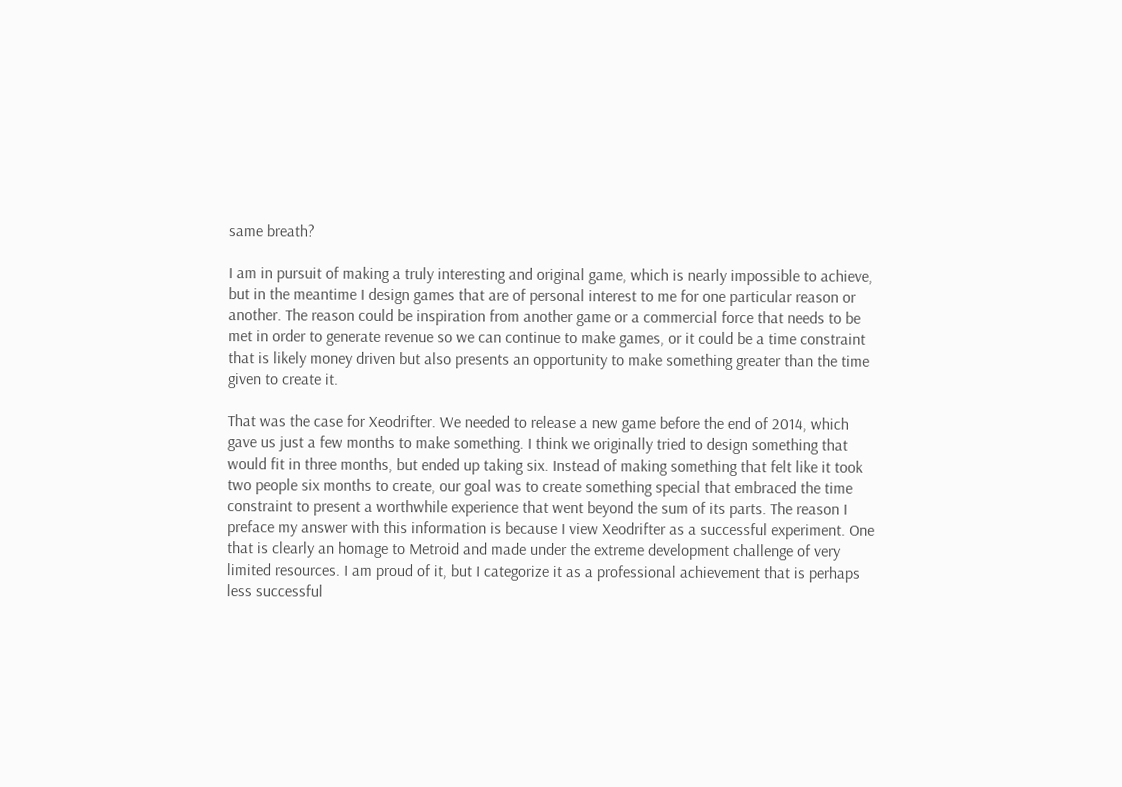same breath?

I am in pursuit of making a truly interesting and original game, which is nearly impossible to achieve, but in the meantime I design games that are of personal interest to me for one particular reason or another. The reason could be inspiration from another game or a commercial force that needs to be met in order to generate revenue so we can continue to make games, or it could be a time constraint that is likely money driven but also presents an opportunity to make something greater than the time given to create it.

That was the case for Xeodrifter. We needed to release a new game before the end of 2014, which gave us just a few months to make something. I think we originally tried to design something that would fit in three months, but ended up taking six. Instead of making something that felt like it took two people six months to create, our goal was to create something special that embraced the time constraint to present a worthwhile experience that went beyond the sum of its parts. The reason I preface my answer with this information is because I view Xeodrifter as a successful experiment. One that is clearly an homage to Metroid and made under the extreme development challenge of very limited resources. I am proud of it, but I categorize it as a professional achievement that is perhaps less successful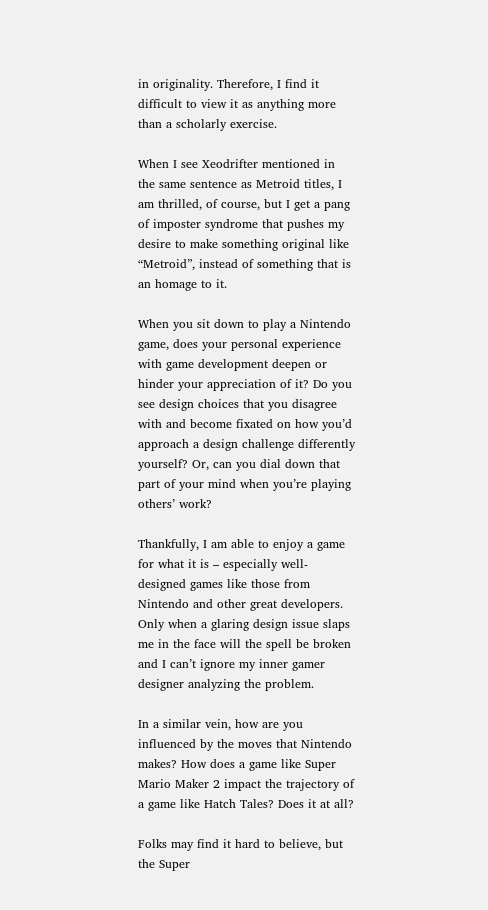in originality. Therefore, I find it difficult to view it as anything more than a scholarly exercise.

When I see Xeodrifter mentioned in the same sentence as Metroid titles, I am thrilled, of course, but I get a pang of imposter syndrome that pushes my desire to make something original like “Metroid”, instead of something that is an homage to it.

When you sit down to play a Nintendo game, does your personal experience with game development deepen or hinder your appreciation of it? Do you see design choices that you disagree with and become fixated on how you’d approach a design challenge differently yourself? Or, can you dial down that part of your mind when you’re playing others’ work?

Thankfully, I am able to enjoy a game for what it is – especially well-designed games like those from Nintendo and other great developers. Only when a glaring design issue slaps me in the face will the spell be broken and I can’t ignore my inner gamer designer analyzing the problem.

In a similar vein, how are you influenced by the moves that Nintendo makes? How does a game like Super Mario Maker 2 impact the trajectory of a game like Hatch Tales? Does it at all?

Folks may find it hard to believe, but the Super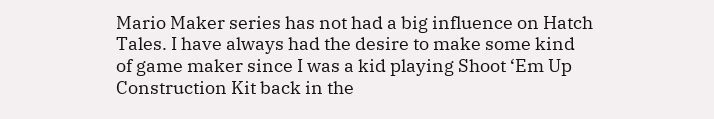Mario Maker series has not had a big influence on Hatch Tales. I have always had the desire to make some kind of game maker since I was a kid playing Shoot ‘Em Up Construction Kit back in the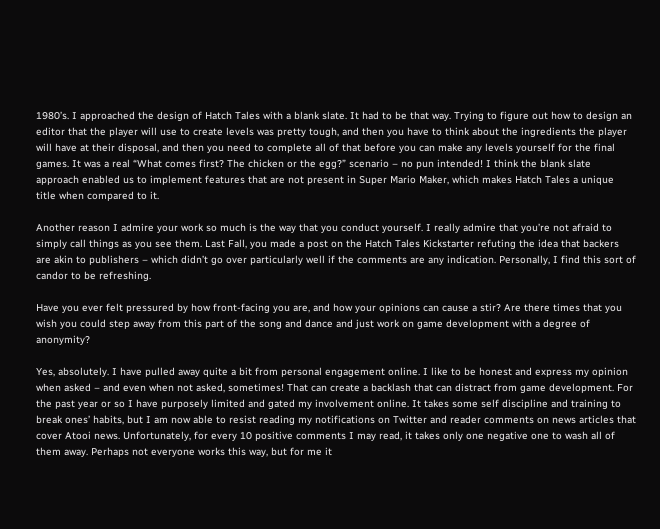1980’s. I approached the design of Hatch Tales with a blank slate. It had to be that way. Trying to figure out how to design an editor that the player will use to create levels was pretty tough, and then you have to think about the ingredients the player will have at their disposal, and then you need to complete all of that before you can make any levels yourself for the final games. It was a real “What comes first? The chicken or the egg?” scenario – no pun intended! I think the blank slate approach enabled us to implement features that are not present in Super Mario Maker, which makes Hatch Tales a unique title when compared to it.

Another reason I admire your work so much is the way that you conduct yourself. I really admire that you’re not afraid to simply call things as you see them. Last Fall, you made a post on the Hatch Tales Kickstarter refuting the idea that backers are akin to publishers – which didn’t go over particularly well if the comments are any indication. Personally, I find this sort of candor to be refreshing.

Have you ever felt pressured by how front-facing you are, and how your opinions can cause a stir? Are there times that you wish you could step away from this part of the song and dance and just work on game development with a degree of anonymity?

Yes, absolutely. I have pulled away quite a bit from personal engagement online. I like to be honest and express my opinion when asked – and even when not asked, sometimes! That can create a backlash that can distract from game development. For the past year or so I have purposely limited and gated my involvement online. It takes some self discipline and training to break ones’ habits, but I am now able to resist reading my notifications on Twitter and reader comments on news articles that cover Atooi news. Unfortunately, for every 10 positive comments I may read, it takes only one negative one to wash all of them away. Perhaps not everyone works this way, but for me it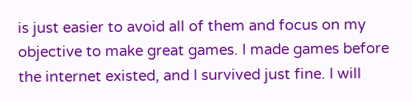is just easier to avoid all of them and focus on my objective to make great games. I made games before the internet existed, and I survived just fine. I will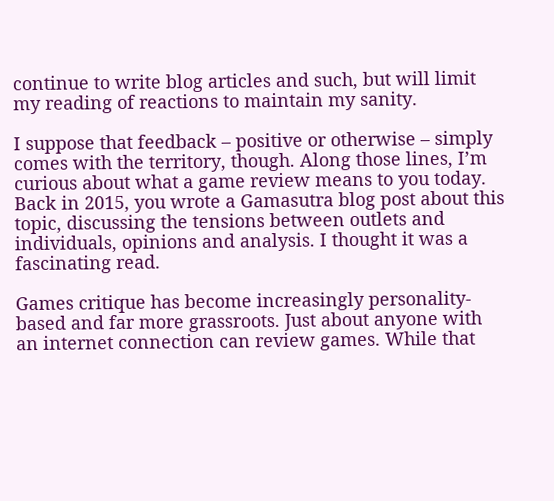continue to write blog articles and such, but will limit my reading of reactions to maintain my sanity.

I suppose that feedback – positive or otherwise – simply comes with the territory, though. Along those lines, I’m curious about what a game review means to you today. Back in 2015, you wrote a Gamasutra blog post about this topic, discussing the tensions between outlets and individuals, opinions and analysis. I thought it was a fascinating read.

Games critique has become increasingly personality-based and far more grassroots. Just about anyone with an internet connection can review games. While that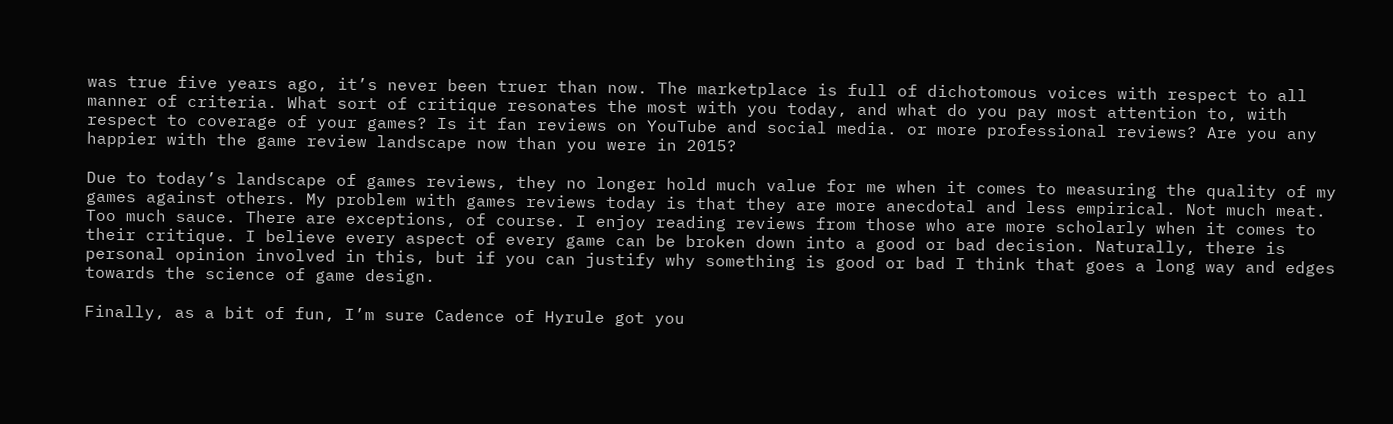was true five years ago, it’s never been truer than now. The marketplace is full of dichotomous voices with respect to all manner of criteria. What sort of critique resonates the most with you today, and what do you pay most attention to, with respect to coverage of your games? Is it fan reviews on YouTube and social media. or more professional reviews? Are you any happier with the game review landscape now than you were in 2015?

Due to today’s landscape of games reviews, they no longer hold much value for me when it comes to measuring the quality of my games against others. My problem with games reviews today is that they are more anecdotal and less empirical. Not much meat. Too much sauce. There are exceptions, of course. I enjoy reading reviews from those who are more scholarly when it comes to their critique. I believe every aspect of every game can be broken down into a good or bad decision. Naturally, there is personal opinion involved in this, but if you can justify why something is good or bad I think that goes a long way and edges towards the science of game design.

Finally, as a bit of fun, I’m sure Cadence of Hyrule got you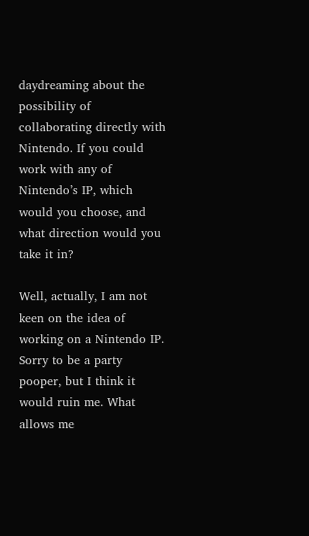daydreaming about the possibility of collaborating directly with Nintendo. If you could work with any of Nintendo’s IP, which would you choose, and what direction would you take it in?

Well, actually, I am not keen on the idea of working on a Nintendo IP. Sorry to be a party pooper, but I think it would ruin me. What allows me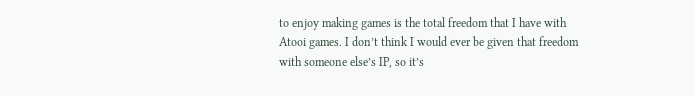to enjoy making games is the total freedom that I have with Atooi games. I don’t think I would ever be given that freedom with someone else’s IP, so it’s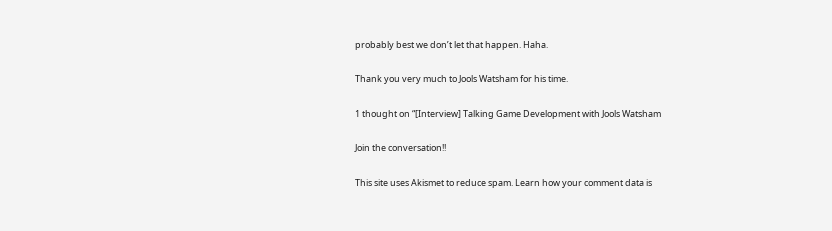probably best we don’t let that happen. Haha.

Thank you very much to Jools Watsham for his time.

1 thought on “[Interview] Talking Game Development with Jools Watsham

Join the conversation!!

This site uses Akismet to reduce spam. Learn how your comment data is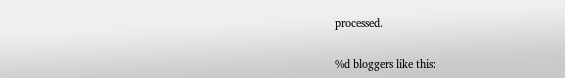processed.

%d bloggers like this: